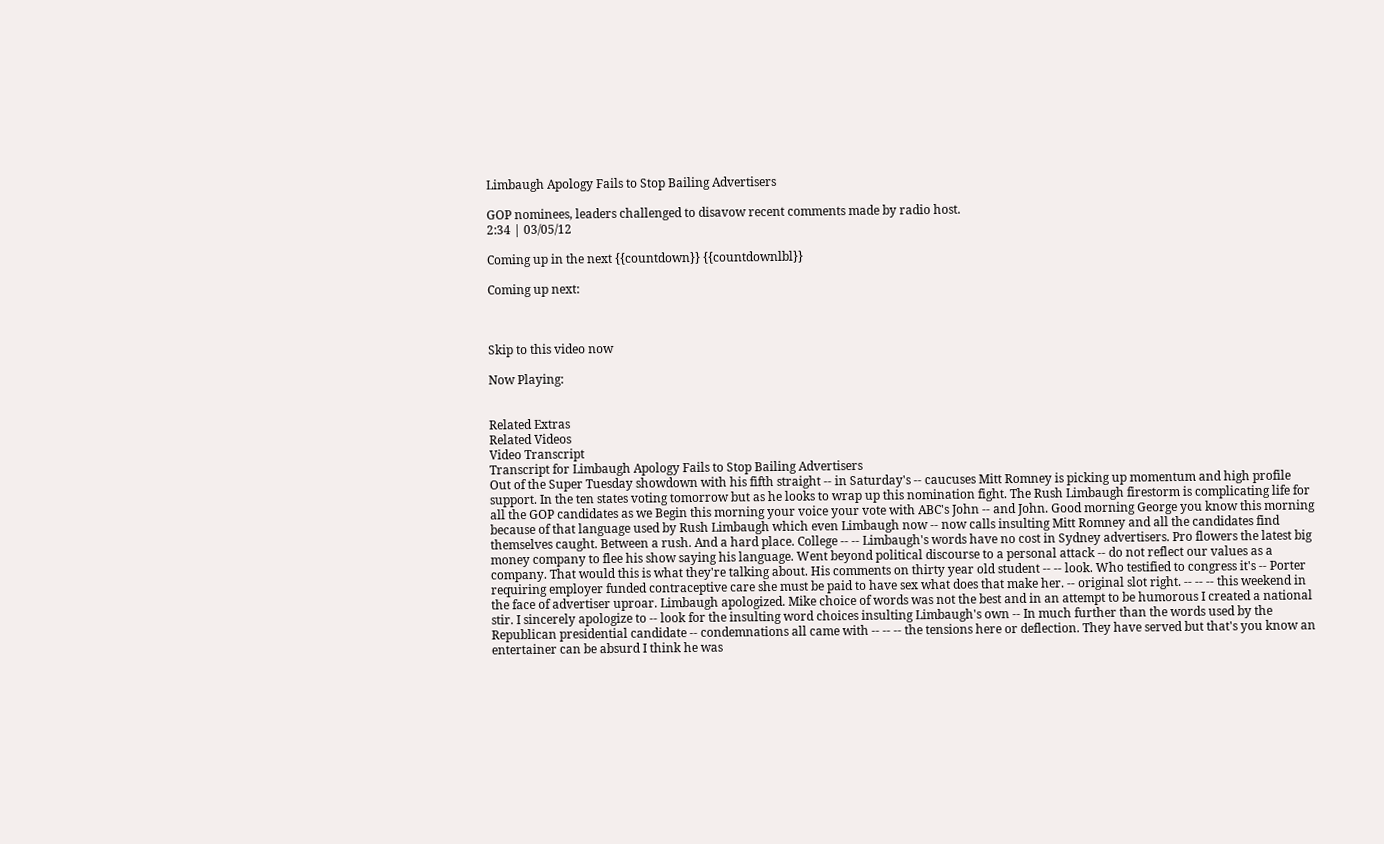Limbaugh Apology Fails to Stop Bailing Advertisers

GOP nominees, leaders challenged to disavow recent comments made by radio host.
2:34 | 03/05/12

Coming up in the next {{countdown}} {{countdownlbl}}

Coming up next:



Skip to this video now

Now Playing:


Related Extras
Related Videos
Video Transcript
Transcript for Limbaugh Apology Fails to Stop Bailing Advertisers
Out of the Super Tuesday showdown with his fifth straight -- in Saturday's -- caucuses Mitt Romney is picking up momentum and high profile support. In the ten states voting tomorrow but as he looks to wrap up this nomination fight. The Rush Limbaugh firestorm is complicating life for all the GOP candidates as we Begin this morning your voice your vote with ABC's John -- and John. Good morning George you know this morning because of that language used by Rush Limbaugh which even Limbaugh now -- now calls insulting Mitt Romney and all the candidates find themselves caught. Between a rush. And a hard place. College -- -- Limbaugh's words have no cost in Sydney advertisers. Pro flowers the latest big money company to flee his show saying his language. Went beyond political discourse to a personal attack -- do not reflect our values as a company. That would this is what they're talking about. His comments on thirty year old student -- -- look. Who testified to congress it's -- Porter requiring employer funded contraceptive care she must be paid to have sex what does that make her. -- original slot right. -- -- -- this weekend in the face of advertiser uproar. Limbaugh apologized. Mike choice of words was not the best and in an attempt to be humorous I created a national stir. I sincerely apologize to -- look for the insulting word choices insulting Limbaugh's own -- In much further than the words used by the Republican presidential candidate -- condemnations all came with -- -- -- the tensions here or deflection. They have served but that's you know an entertainer can be absurd I think he was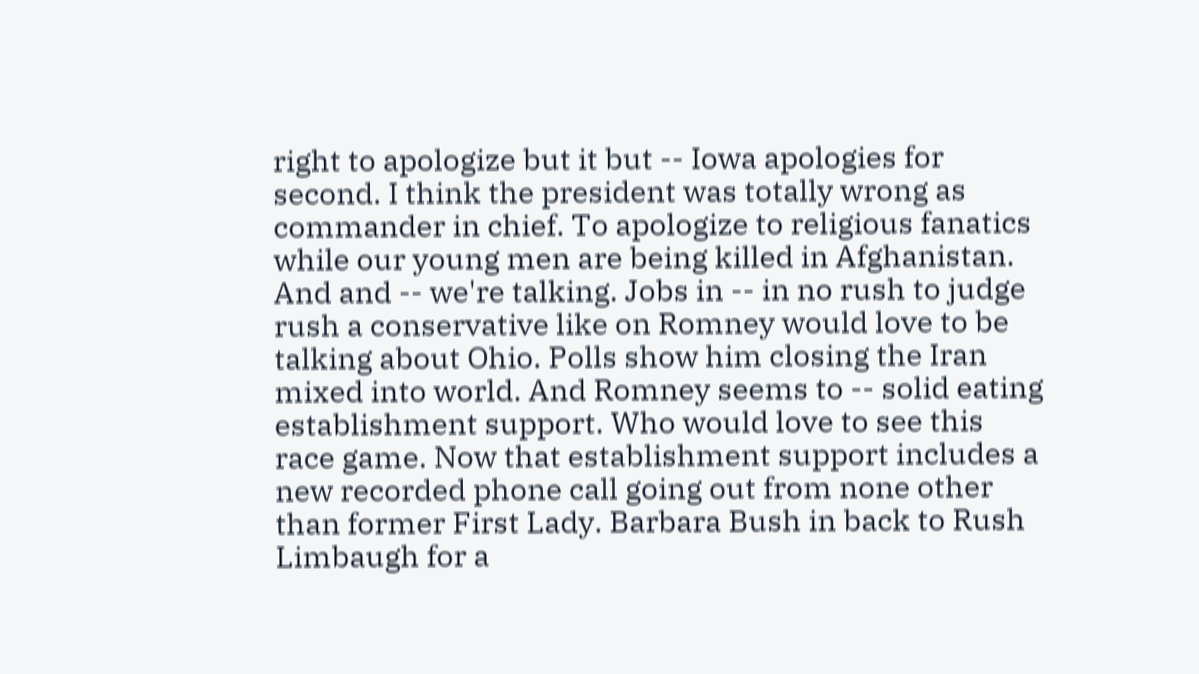right to apologize but it but -- Iowa apologies for second. I think the president was totally wrong as commander in chief. To apologize to religious fanatics while our young men are being killed in Afghanistan. And and -- we're talking. Jobs in -- in no rush to judge rush a conservative like on Romney would love to be talking about Ohio. Polls show him closing the Iran mixed into world. And Romney seems to -- solid eating establishment support. Who would love to see this race game. Now that establishment support includes a new recorded phone call going out from none other than former First Lady. Barbara Bush in back to Rush Limbaugh for a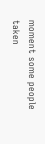moment some people taken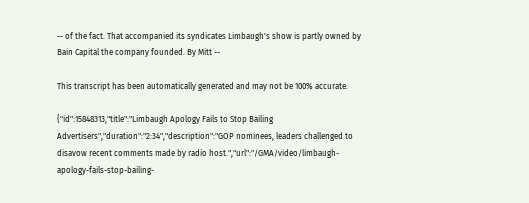-- of the fact. That accompanied its syndicates Limbaugh's show is partly owned by Bain Capital the company founded. By Mitt --

This transcript has been automatically generated and may not be 100% accurate.

{"id":15848313,"title":"Limbaugh Apology Fails to Stop Bailing Advertisers","duration":"2:34","description":"GOP nominees, leaders challenged to disavow recent comments made by radio host.","url":"/GMA/video/limbaugh-apology-fails-stop-bailing-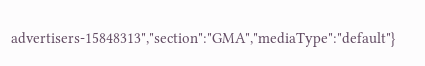advertisers-15848313","section":"GMA","mediaType":"default"}